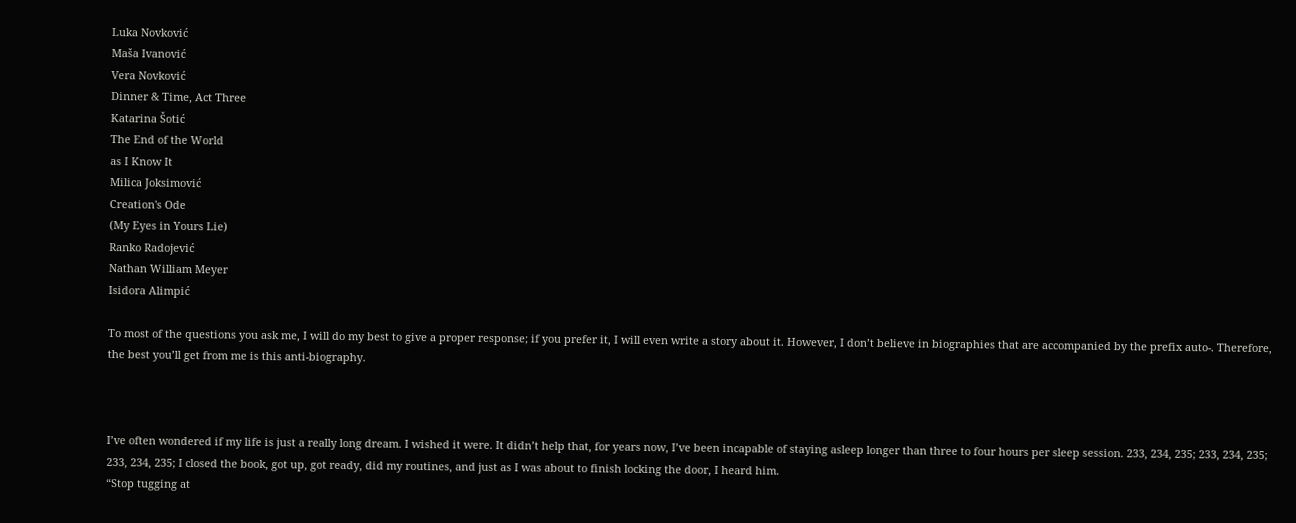Luka Novković
Maša Ivanović
Vera Novković
Dinner & Time, Act Three
Katarina Šotić
The End of the World
as I Know It
Milica Joksimović
Creation's Ode
(My Eyes in Yours Lie)
Ranko Radojević
Nathan William Meyer
Isidora Alimpić

To most of the questions you ask me, I will do my best to give a proper response; if you prefer it, I will even write a story about it. However, I don’t believe in biographies that are accompanied by the prefix auto-. Therefore, the best you’ll get from me is this anti-biography.



I’ve often wondered if my life is just a really long dream. I wished it were. It didn’t help that, for years now, I’ve been incapable of staying asleep longer than three to four hours per sleep session. 233, 234, 235; 233, 234, 235; 233, 234, 235; I closed the book, got up, got ready, did my routines, and just as I was about to finish locking the door, I heard him.
“Stop tugging at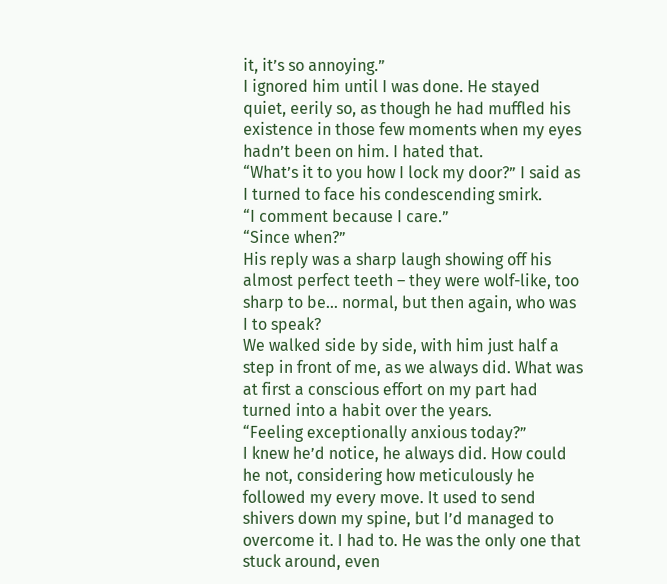it, it’s so annoying.”
I ignored him until I was done. He stayed quiet, eerily so, as though he had muffled his existence in those few moments when my eyes hadn’t been on him. I hated that.
“What’s it to you how I lock my door?” I said as I turned to face his condescending smirk.
“I comment because I care.”
“Since when?”
His reply was a sharp laugh showing off his almost perfect teeth – they were wolf-like, too sharp to be… normal, but then again, who was I to speak?
We walked side by side, with him just half a step in front of me, as we always did. What was at first a conscious effort on my part had turned into a habit over the years.
“Feeling exceptionally anxious today?”
I knew he’d notice, he always did. How could he not, considering how meticulously he followed my every move. It used to send shivers down my spine, but I’d managed to overcome it. I had to. He was the only one that stuck around, even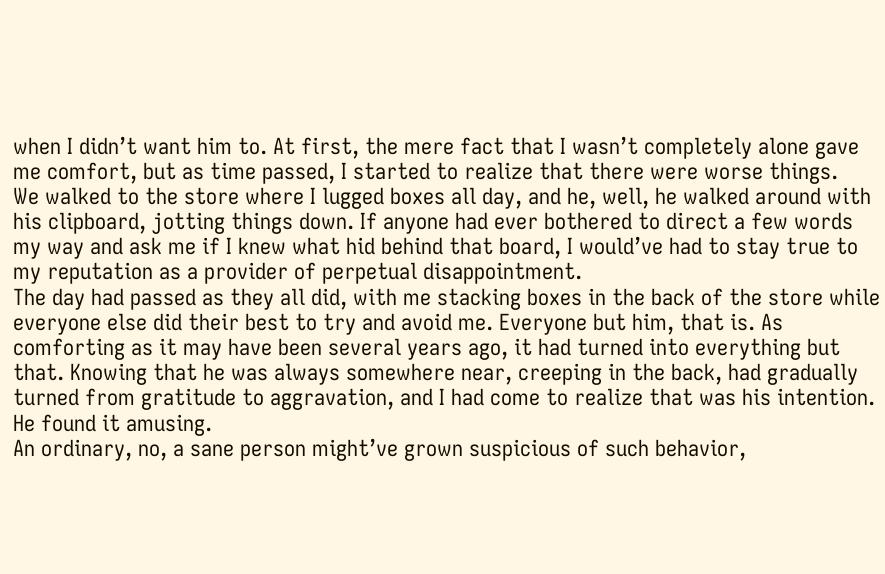when I didn’t want him to. At first, the mere fact that I wasn’t completely alone gave me comfort, but as time passed, I started to realize that there were worse things.
We walked to the store where I lugged boxes all day, and he, well, he walked around with his clipboard, jotting things down. If anyone had ever bothered to direct a few words my way and ask me if I knew what hid behind that board, I would’ve had to stay true to my reputation as a provider of perpetual disappointment.
The day had passed as they all did, with me stacking boxes in the back of the store while everyone else did their best to try and avoid me. Everyone but him, that is. As comforting as it may have been several years ago, it had turned into everything but that. Knowing that he was always somewhere near, creeping in the back, had gradually turned from gratitude to aggravation, and I had come to realize that was his intention. He found it amusing.
An ordinary, no, a sane person might’ve grown suspicious of such behavior,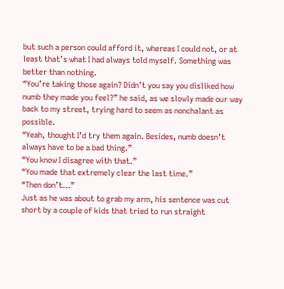but such a person could afford it, whereas I could not, or at least that’s what I had always told myself. Something was better than nothing.
“You’re taking those again? Didn’t you say you disliked how numb they made you feel?” he said, as we slowly made our way back to my street, trying hard to seem as nonchalant as possible.
“Yeah, thought I’d try them again. Besides, numb doesn’t always have to be a bad thing.”
“You know I disagree with that.”
“You made that extremely clear the last time.”
“Then don’t…”
Just as he was about to grab my arm, his sentence was cut short by a couple of kids that tried to run straight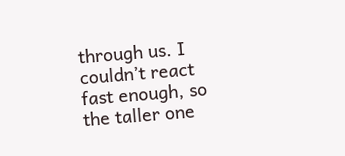through us. I couldn’t react fast enough, so the taller one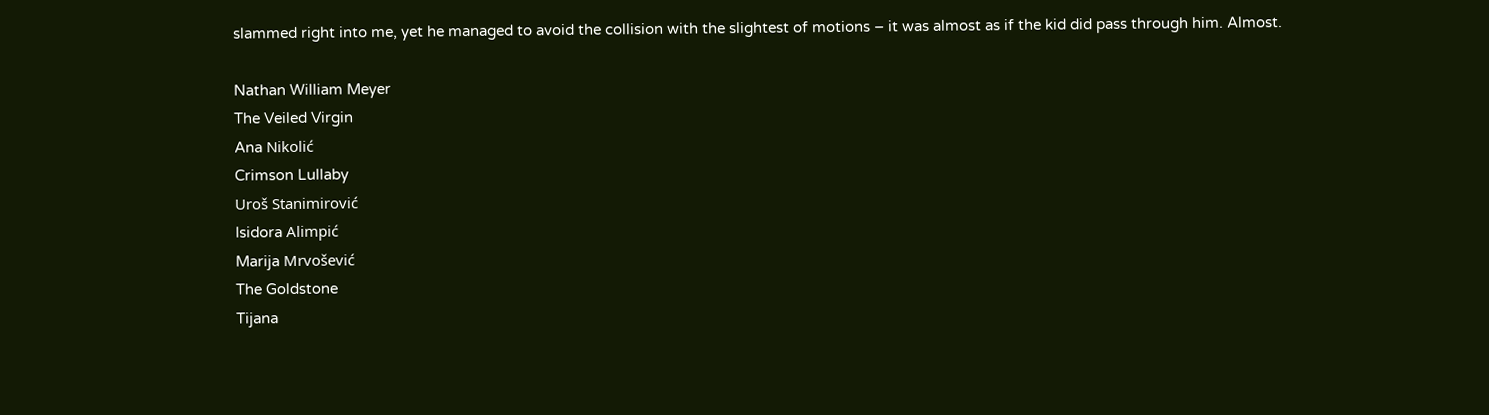slammed right into me, yet he managed to avoid the collision with the slightest of motions – it was almost as if the kid did pass through him. Almost.

Nathan William Meyer
The Veiled Virgin
Ana Nikolić
Crimson Lullaby
Uroš Stanimirović
Isidora Alimpić
Marija Mrvošević
The Goldstone
Tijana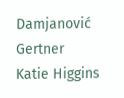Damjanović Gertner
Katie Higgins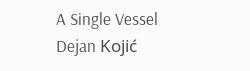A Single Vessel
Dejan Kojić